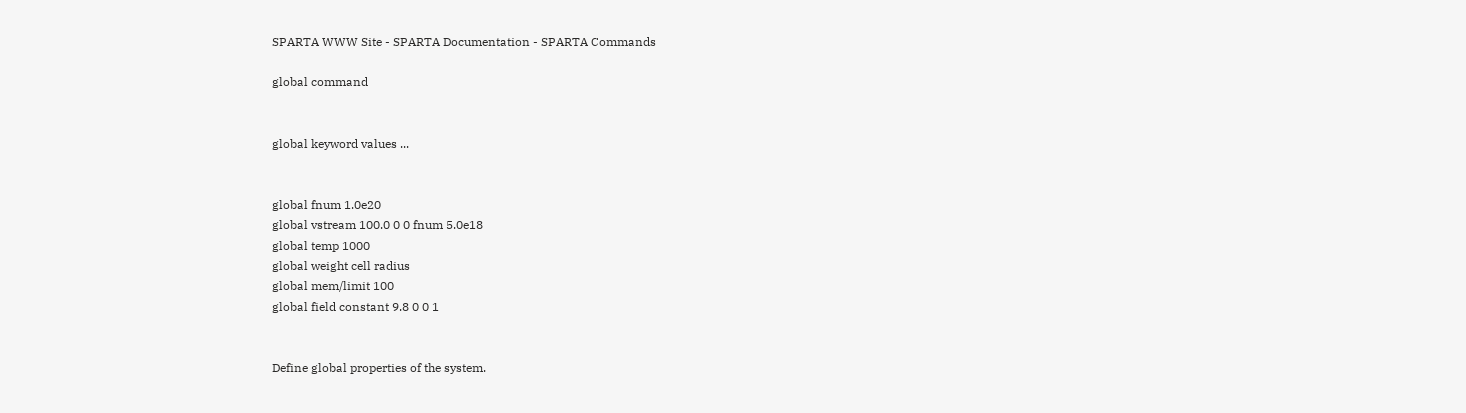SPARTA WWW Site - SPARTA Documentation - SPARTA Commands

global command


global keyword values ...


global fnum 1.0e20
global vstream 100.0 0 0 fnum 5.0e18
global temp 1000
global weight cell radius
global mem/limit 100
global field constant 9.8 0 0 1


Define global properties of the system.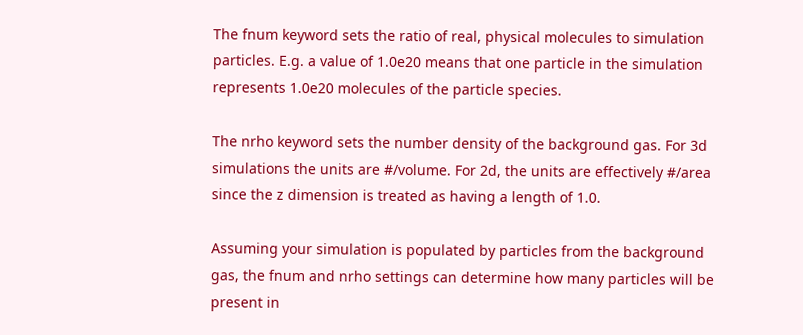The fnum keyword sets the ratio of real, physical molecules to simulation particles. E.g. a value of 1.0e20 means that one particle in the simulation represents 1.0e20 molecules of the particle species.

The nrho keyword sets the number density of the background gas. For 3d simulations the units are #/volume. For 2d, the units are effectively #/area since the z dimension is treated as having a length of 1.0.

Assuming your simulation is populated by particles from the background gas, the fnum and nrho settings can determine how many particles will be present in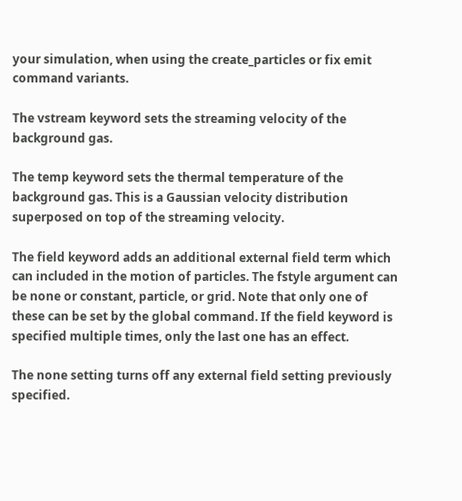your simulation, when using the create_particles or fix emit command variants.

The vstream keyword sets the streaming velocity of the background gas.

The temp keyword sets the thermal temperature of the background gas. This is a Gaussian velocity distribution superposed on top of the streaming velocity.

The field keyword adds an additional external field term which can included in the motion of particles. The fstyle argument can be none or constant, particle, or grid. Note that only one of these can be set by the global command. If the field keyword is specified multiple times, only the last one has an effect.

The none setting turns off any external field setting previously specified.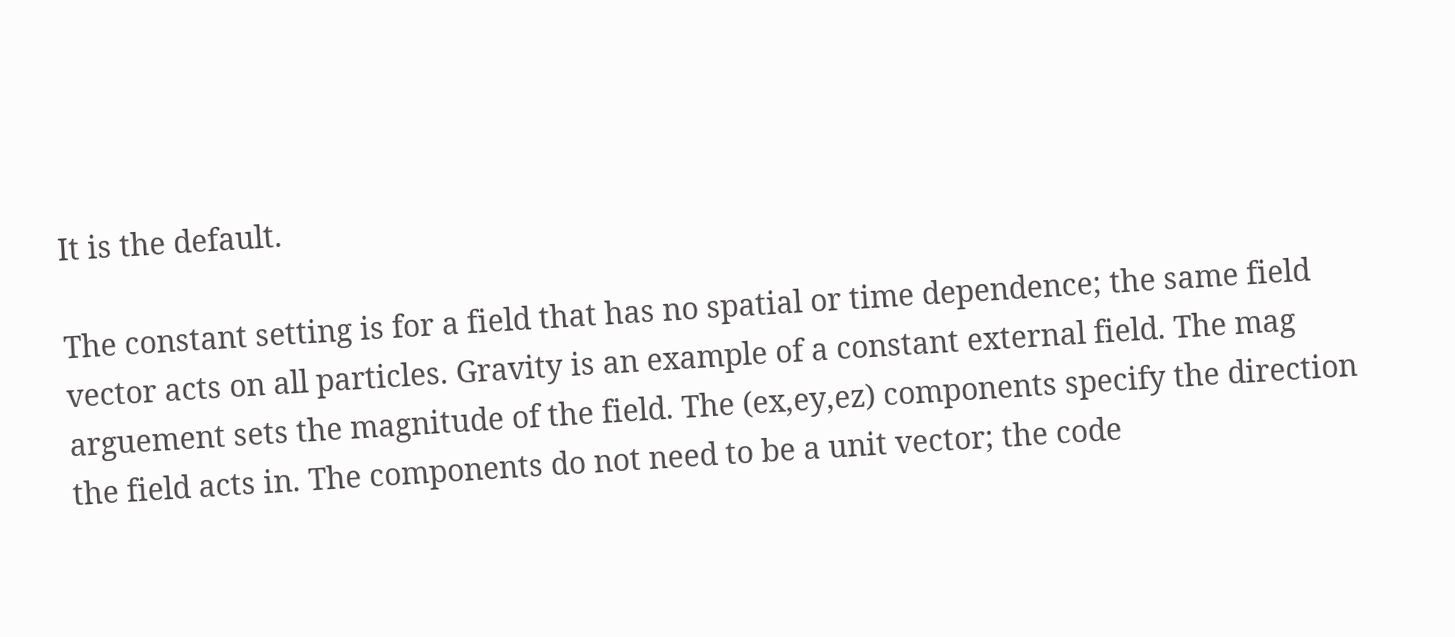It is the default.

The constant setting is for a field that has no spatial or time dependence; the same field vector acts on all particles. Gravity is an example of a constant external field. The mag arguement sets the magnitude of the field. The (ex,ey,ez) components specify the direction the field acts in. The components do not need to be a unit vector; the code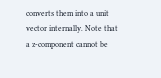converts them into a unit vector internally. Note that a z-component cannot be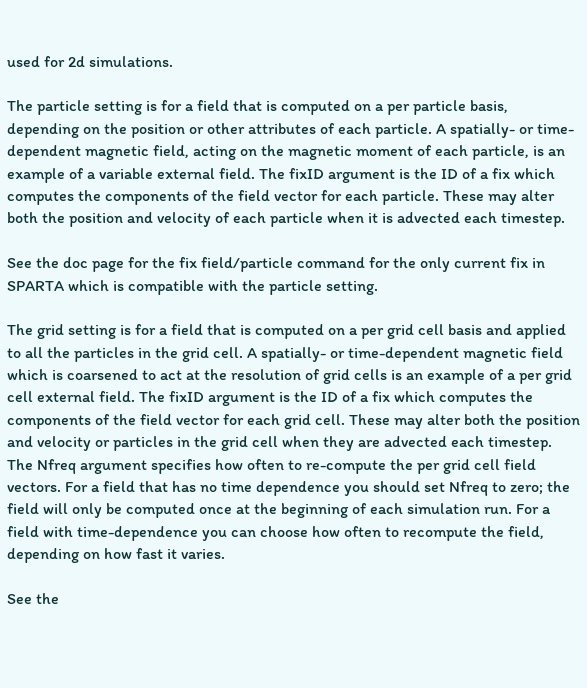used for 2d simulations.

The particle setting is for a field that is computed on a per particle basis, depending on the position or other attributes of each particle. A spatially- or time-dependent magnetic field, acting on the magnetic moment of each particle, is an example of a variable external field. The fixID argument is the ID of a fix which computes the components of the field vector for each particle. These may alter both the position and velocity of each particle when it is advected each timestep.

See the doc page for the fix field/particle command for the only current fix in SPARTA which is compatible with the particle setting.

The grid setting is for a field that is computed on a per grid cell basis and applied to all the particles in the grid cell. A spatially- or time-dependent magnetic field which is coarsened to act at the resolution of grid cells is an example of a per grid cell external field. The fixID argument is the ID of a fix which computes the components of the field vector for each grid cell. These may alter both the position and velocity or particles in the grid cell when they are advected each timestep. The Nfreq argument specifies how often to re-compute the per grid cell field vectors. For a field that has no time dependence you should set Nfreq to zero; the field will only be computed once at the beginning of each simulation run. For a field with time-dependence you can choose how often to recompute the field, depending on how fast it varies.

See the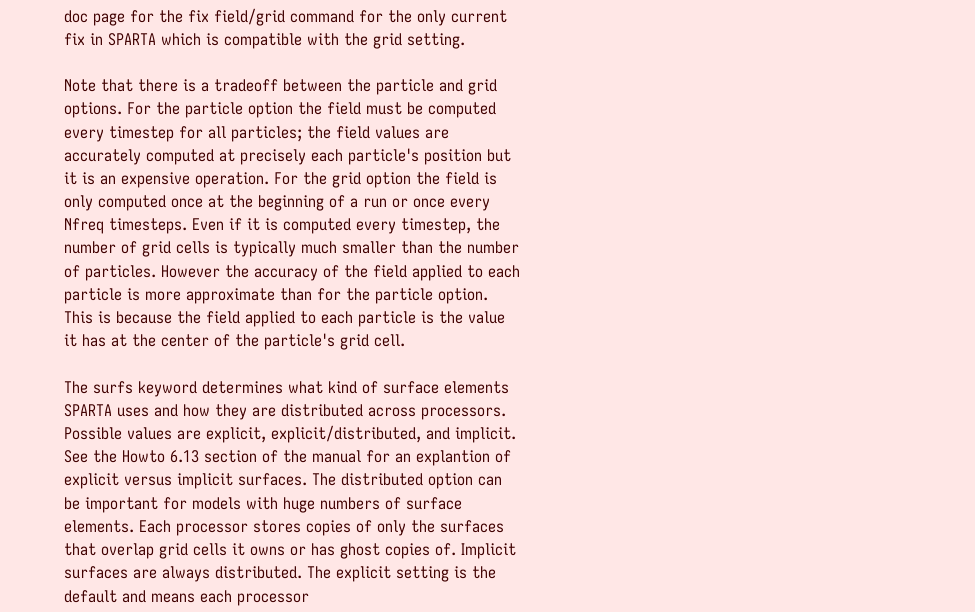doc page for the fix field/grid command for the only current fix in SPARTA which is compatible with the grid setting.

Note that there is a tradeoff between the particle and grid options. For the particle option the field must be computed every timestep for all particles; the field values are accurately computed at precisely each particle's position but it is an expensive operation. For the grid option the field is only computed once at the beginning of a run or once every Nfreq timesteps. Even if it is computed every timestep, the number of grid cells is typically much smaller than the number of particles. However the accuracy of the field applied to each particle is more approximate than for the particle option. This is because the field applied to each particle is the value it has at the center of the particle's grid cell.

The surfs keyword determines what kind of surface elements SPARTA uses and how they are distributed across processors. Possible values are explicit, explicit/distributed, and implicit. See the Howto 6.13 section of the manual for an explantion of explicit versus implicit surfaces. The distributed option can be important for models with huge numbers of surface elements. Each processor stores copies of only the surfaces that overlap grid cells it owns or has ghost copies of. Implicit surfaces are always distributed. The explicit setting is the default and means each processor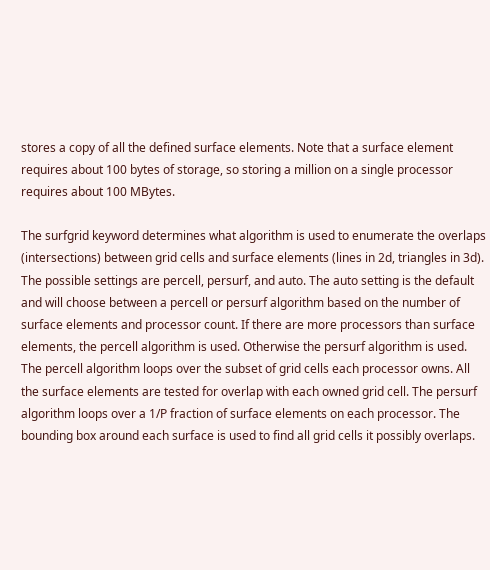stores a copy of all the defined surface elements. Note that a surface element requires about 100 bytes of storage, so storing a million on a single processor requires about 100 MBytes.

The surfgrid keyword determines what algorithm is used to enumerate the overlaps (intersections) between grid cells and surface elements (lines in 2d, triangles in 3d). The possible settings are percell, persurf, and auto. The auto setting is the default and will choose between a percell or persurf algorithm based on the number of surface elements and processor count. If there are more processors than surface elements, the percell algorithm is used. Otherwise the persurf algorithm is used. The percell algorithm loops over the subset of grid cells each processor owns. All the surface elements are tested for overlap with each owned grid cell. The persurf algorithm loops over a 1/P fraction of surface elements on each processor. The bounding box around each surface is used to find all grid cells it possibly overlaps.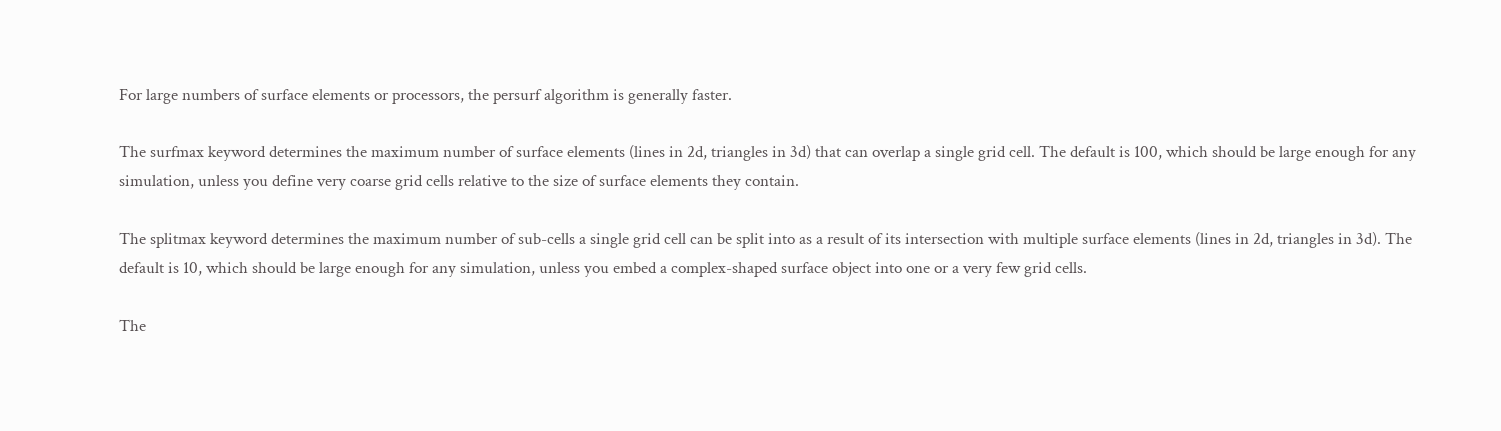For large numbers of surface elements or processors, the persurf algorithm is generally faster.

The surfmax keyword determines the maximum number of surface elements (lines in 2d, triangles in 3d) that can overlap a single grid cell. The default is 100, which should be large enough for any simulation, unless you define very coarse grid cells relative to the size of surface elements they contain.

The splitmax keyword determines the maximum number of sub-cells a single grid cell can be split into as a result of its intersection with multiple surface elements (lines in 2d, triangles in 3d). The default is 10, which should be large enough for any simulation, unless you embed a complex-shaped surface object into one or a very few grid cells.

The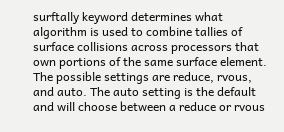surftally keyword determines what algorithm is used to combine tallies of surface collisions across processors that own portions of the same surface element. The possible settings are reduce, rvous, and auto. The auto setting is the default and will choose between a reduce or rvous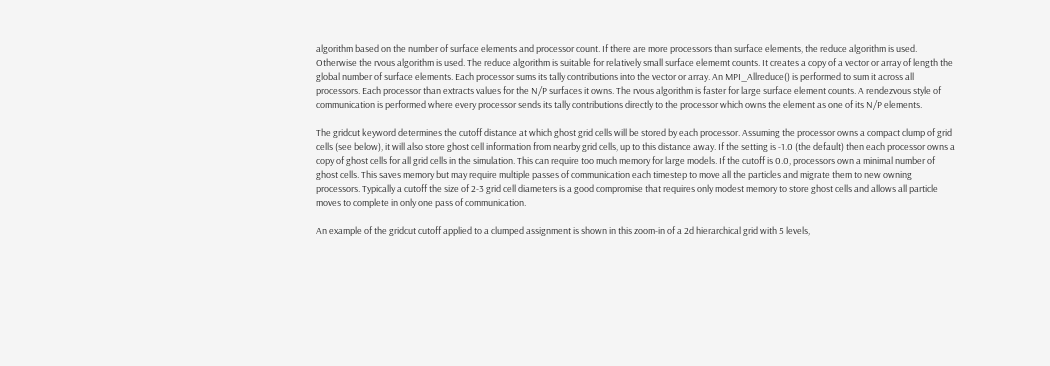algorithm based on the number of surface elements and processor count. If there are more processors than surface elements, the reduce algorithm is used. Otherwise the rvous algorithm is used. The reduce algorithm is suitable for relatively small surface elememt counts. It creates a copy of a vector or array of length the global number of surface elements. Each processor sums its tally contributions into the vector or array. An MPI_Allreduce() is performed to sum it across all processors. Each processor than extracts values for the N/P surfaces it owns. The rvous algorithm is faster for large surface element counts. A rendezvous style of communication is performed where every processor sends its tally contributions directly to the processor which owns the element as one of its N/P elements.

The gridcut keyword determines the cutoff distance at which ghost grid cells will be stored by each processor. Assuming the processor owns a compact clump of grid cells (see below), it will also store ghost cell information from nearby grid cells, up to this distance away. If the setting is -1.0 (the default) then each processor owns a copy of ghost cells for all grid cells in the simulation. This can require too much memory for large models. If the cutoff is 0.0, processors own a minimal number of ghost cells. This saves memory but may require multiple passes of communication each timestep to move all the particles and migrate them to new owning processors. Typically a cutoff the size of 2-3 grid cell diameters is a good compromise that requires only modest memory to store ghost cells and allows all particle moves to complete in only one pass of communication.

An example of the gridcut cutoff applied to a clumped assignment is shown in this zoom-in of a 2d hierarchical grid with 5 levels,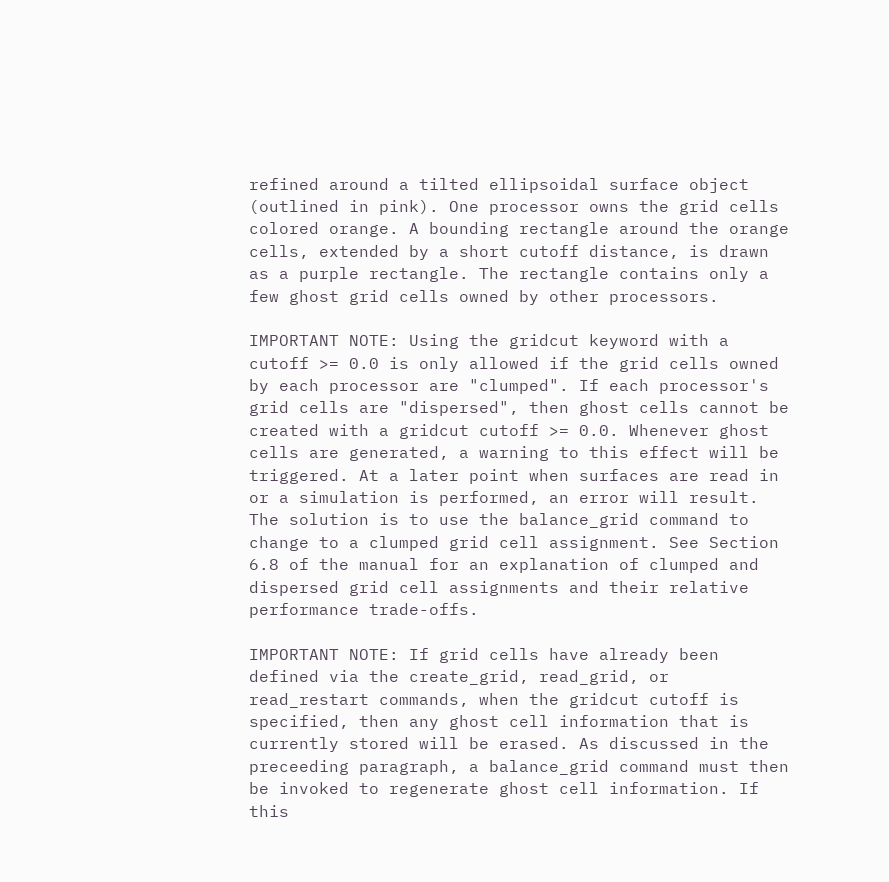refined around a tilted ellipsoidal surface object (outlined in pink). One processor owns the grid cells colored orange. A bounding rectangle around the orange cells, extended by a short cutoff distance, is drawn as a purple rectangle. The rectangle contains only a few ghost grid cells owned by other processors.

IMPORTANT NOTE: Using the gridcut keyword with a cutoff >= 0.0 is only allowed if the grid cells owned by each processor are "clumped". If each processor's grid cells are "dispersed", then ghost cells cannot be created with a gridcut cutoff >= 0.0. Whenever ghost cells are generated, a warning to this effect will be triggered. At a later point when surfaces are read in or a simulation is performed, an error will result. The solution is to use the balance_grid command to change to a clumped grid cell assignment. See Section 6.8 of the manual for an explanation of clumped and dispersed grid cell assignments and their relative performance trade-offs.

IMPORTANT NOTE: If grid cells have already been defined via the create_grid, read_grid, or read_restart commands, when the gridcut cutoff is specified, then any ghost cell information that is currently stored will be erased. As discussed in the preceeding paragraph, a balance_grid command must then be invoked to regenerate ghost cell information. If this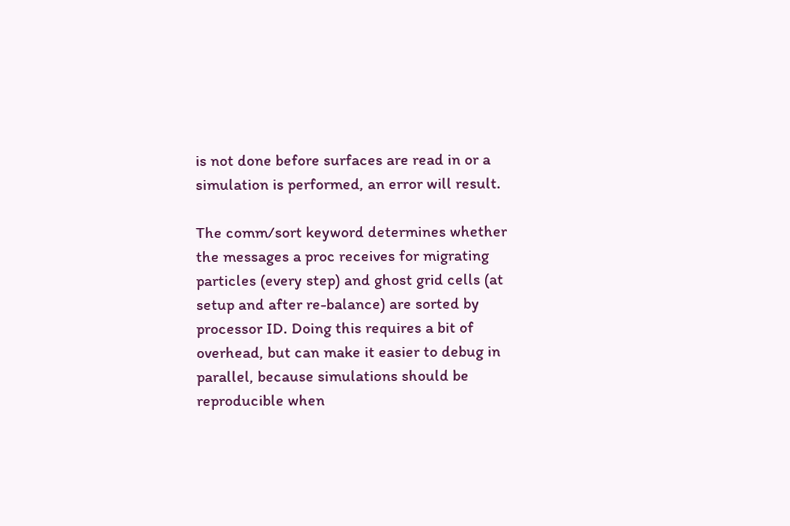is not done before surfaces are read in or a simulation is performed, an error will result.

The comm/sort keyword determines whether the messages a proc receives for migrating particles (every step) and ghost grid cells (at setup and after re-balance) are sorted by processor ID. Doing this requires a bit of overhead, but can make it easier to debug in parallel, because simulations should be reproducible when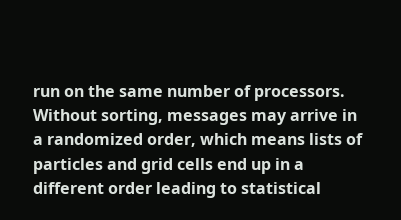run on the same number of processors. Without sorting, messages may arrive in a randomized order, which means lists of particles and grid cells end up in a different order leading to statistical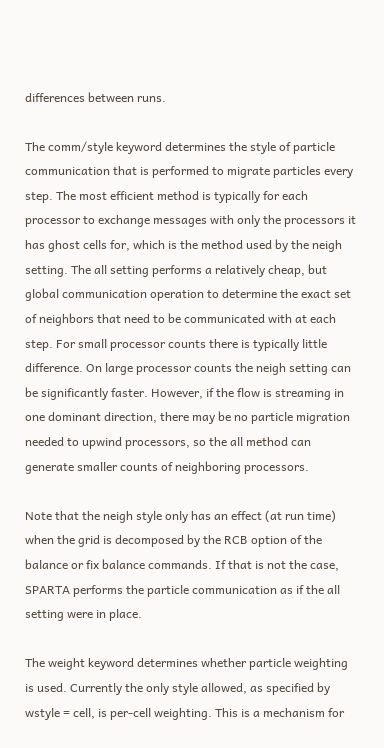differences between runs.

The comm/style keyword determines the style of particle communication that is performed to migrate particles every step. The most efficient method is typically for each processor to exchange messages with only the processors it has ghost cells for, which is the method used by the neigh setting. The all setting performs a relatively cheap, but global communication operation to determine the exact set of neighbors that need to be communicated with at each step. For small processor counts there is typically little difference. On large processor counts the neigh setting can be significantly faster. However, if the flow is streaming in one dominant direction, there may be no particle migration needed to upwind processors, so the all method can generate smaller counts of neighboring processors.

Note that the neigh style only has an effect (at run time) when the grid is decomposed by the RCB option of the balance or fix balance commands. If that is not the case, SPARTA performs the particle communication as if the all setting were in place.

The weight keyword determines whether particle weighting is used. Currently the only style allowed, as specified by wstyle = cell, is per-cell weighting. This is a mechanism for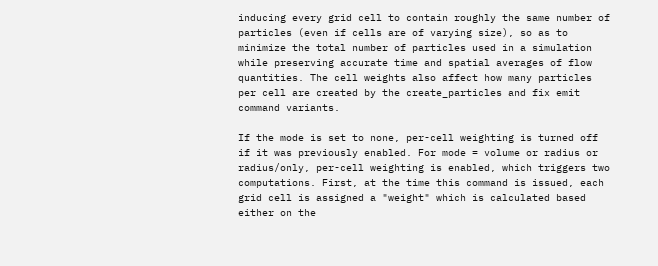inducing every grid cell to contain roughly the same number of particles (even if cells are of varying size), so as to minimize the total number of particles used in a simulation while preserving accurate time and spatial averages of flow quantities. The cell weights also affect how many particles per cell are created by the create_particles and fix emit command variants.

If the mode is set to none, per-cell weighting is turned off if it was previously enabled. For mode = volume or radius or radius/only, per-cell weighting is enabled, which triggers two computations. First, at the time this command is issued, each grid cell is assigned a "weight" which is calculated based either on the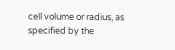cell volume or radius, as specified by the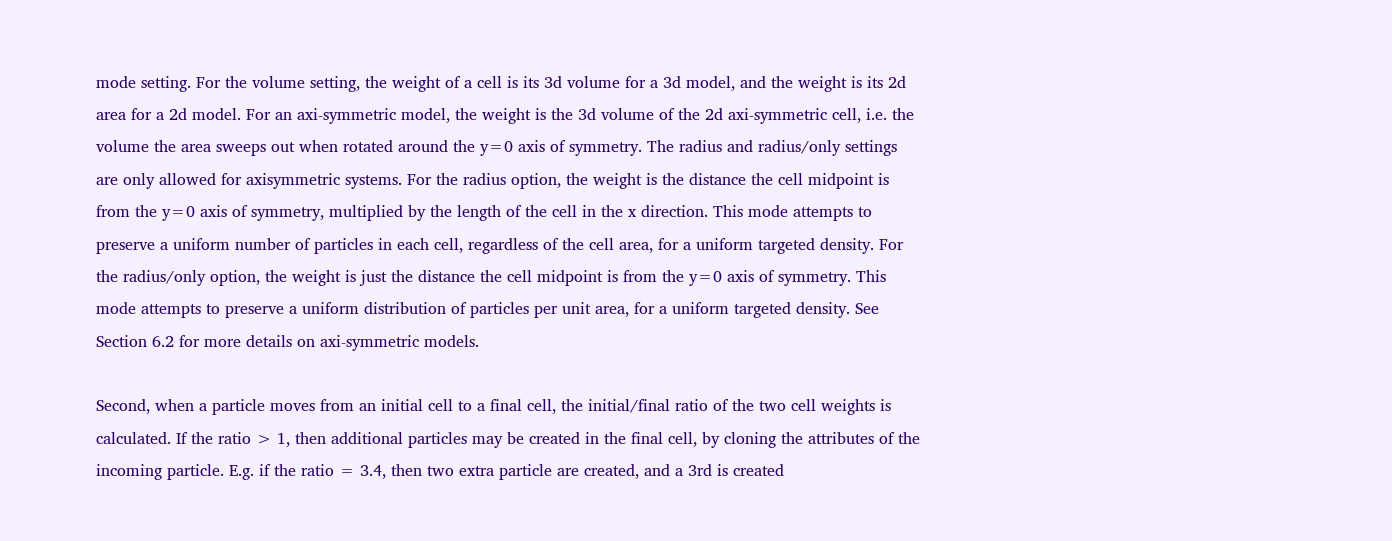mode setting. For the volume setting, the weight of a cell is its 3d volume for a 3d model, and the weight is its 2d area for a 2d model. For an axi-symmetric model, the weight is the 3d volume of the 2d axi-symmetric cell, i.e. the volume the area sweeps out when rotated around the y=0 axis of symmetry. The radius and radius/only settings are only allowed for axisymmetric systems. For the radius option, the weight is the distance the cell midpoint is from the y=0 axis of symmetry, multiplied by the length of the cell in the x direction. This mode attempts to preserve a uniform number of particles in each cell, regardless of the cell area, for a uniform targeted density. For the radius/only option, the weight is just the distance the cell midpoint is from the y=0 axis of symmetry. This mode attempts to preserve a uniform distribution of particles per unit area, for a uniform targeted density. See Section 6.2 for more details on axi-symmetric models.

Second, when a particle moves from an initial cell to a final cell, the initial/final ratio of the two cell weights is calculated. If the ratio > 1, then additional particles may be created in the final cell, by cloning the attributes of the incoming particle. E.g. if the ratio = 3.4, then two extra particle are created, and a 3rd is created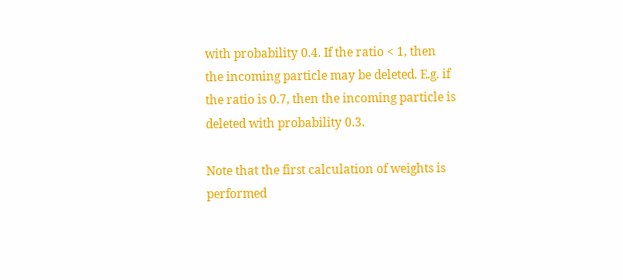with probability 0.4. If the ratio < 1, then the incoming particle may be deleted. E.g. if the ratio is 0.7, then the incoming particle is deleted with probability 0.3.

Note that the first calculation of weights is performed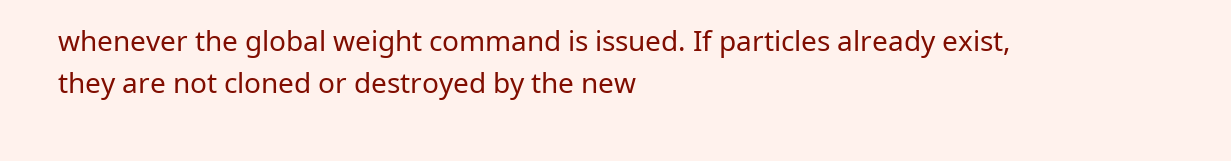whenever the global weight command is issued. If particles already exist, they are not cloned or destroyed by the new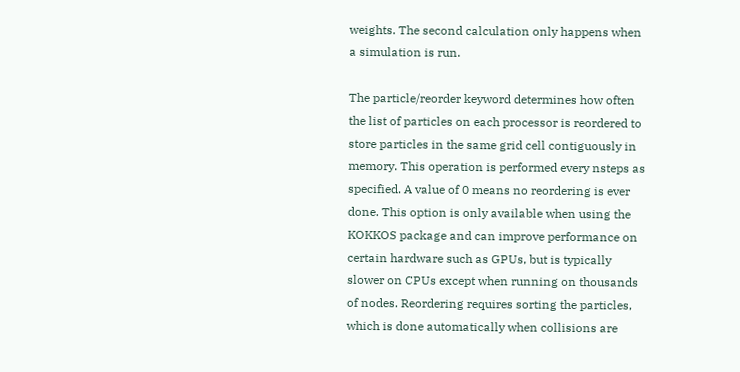weights. The second calculation only happens when a simulation is run.

The particle/reorder keyword determines how often the list of particles on each processor is reordered to store particles in the same grid cell contiguously in memory. This operation is performed every nsteps as specified. A value of 0 means no reordering is ever done. This option is only available when using the KOKKOS package and can improve performance on certain hardware such as GPUs, but is typically slower on CPUs except when running on thousands of nodes. Reordering requires sorting the particles, which is done automatically when collisions are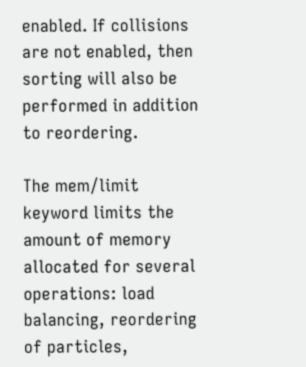enabled. If collisions are not enabled, then sorting will also be performed in addition to reordering.

The mem/limit keyword limits the amount of memory allocated for several operations: load balancing, reordering of particles,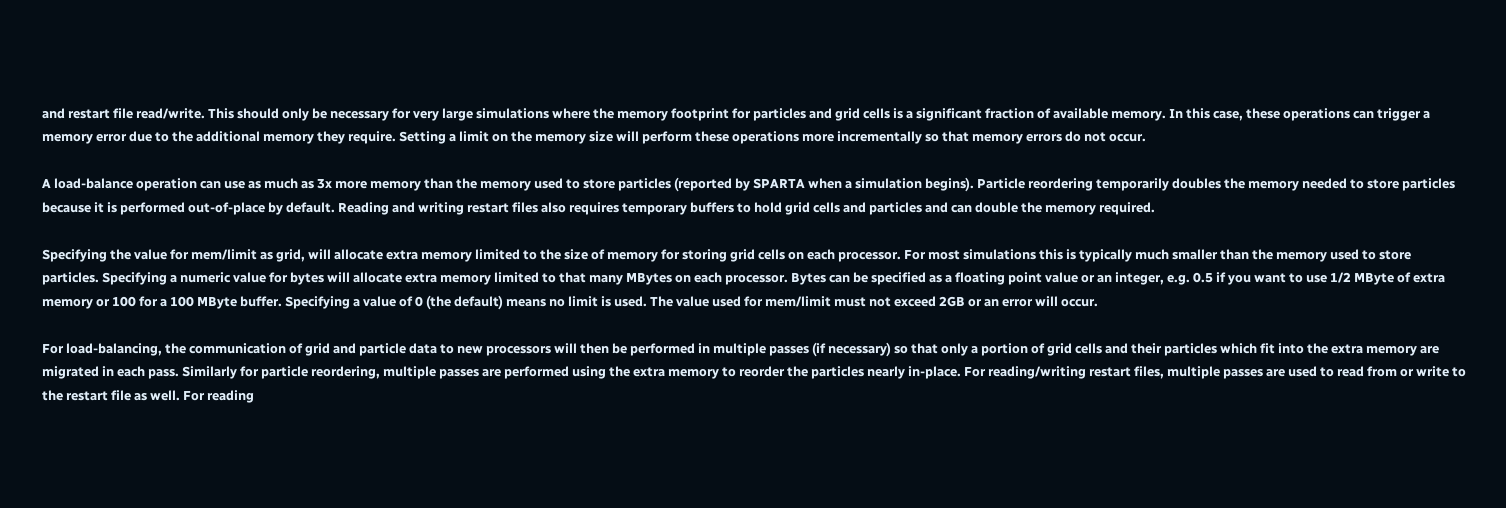and restart file read/write. This should only be necessary for very large simulations where the memory footprint for particles and grid cells is a significant fraction of available memory. In this case, these operations can trigger a memory error due to the additional memory they require. Setting a limit on the memory size will perform these operations more incrementally so that memory errors do not occur.

A load-balance operation can use as much as 3x more memory than the memory used to store particles (reported by SPARTA when a simulation begins). Particle reordering temporarily doubles the memory needed to store particles because it is performed out-of-place by default. Reading and writing restart files also requires temporary buffers to hold grid cells and particles and can double the memory required.

Specifying the value for mem/limit as grid, will allocate extra memory limited to the size of memory for storing grid cells on each processor. For most simulations this is typically much smaller than the memory used to store particles. Specifying a numeric value for bytes will allocate extra memory limited to that many MBytes on each processor. Bytes can be specified as a floating point value or an integer, e.g. 0.5 if you want to use 1/2 MByte of extra memory or 100 for a 100 MByte buffer. Specifying a value of 0 (the default) means no limit is used. The value used for mem/limit must not exceed 2GB or an error will occur.

For load-balancing, the communication of grid and particle data to new processors will then be performed in multiple passes (if necessary) so that only a portion of grid cells and their particles which fit into the extra memory are migrated in each pass. Similarly for particle reordering, multiple passes are performed using the extra memory to reorder the particles nearly in-place. For reading/writing restart files, multiple passes are used to read from or write to the restart file as well. For reading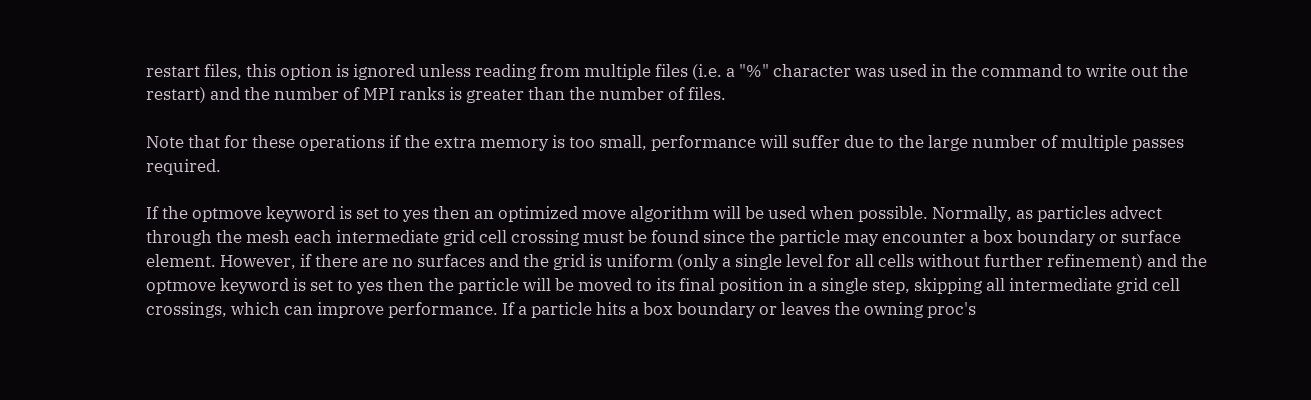restart files, this option is ignored unless reading from multiple files (i.e. a "%" character was used in the command to write out the restart) and the number of MPI ranks is greater than the number of files.

Note that for these operations if the extra memory is too small, performance will suffer due to the large number of multiple passes required.

If the optmove keyword is set to yes then an optimized move algorithm will be used when possible. Normally, as particles advect through the mesh each intermediate grid cell crossing must be found since the particle may encounter a box boundary or surface element. However, if there are no surfaces and the grid is uniform (only a single level for all cells without further refinement) and the optmove keyword is set to yes then the particle will be moved to its final position in a single step, skipping all intermediate grid cell crossings, which can improve performance. If a particle hits a box boundary or leaves the owning proc's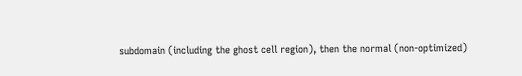subdomain (including the ghost cell region), then the normal (non-optimized)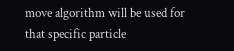move algorithm will be used for that specific particle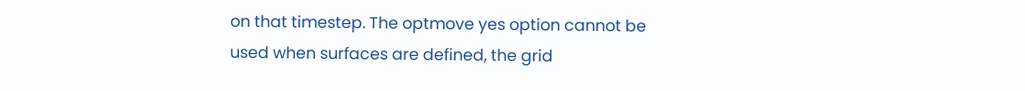on that timestep. The optmove yes option cannot be used when surfaces are defined, the grid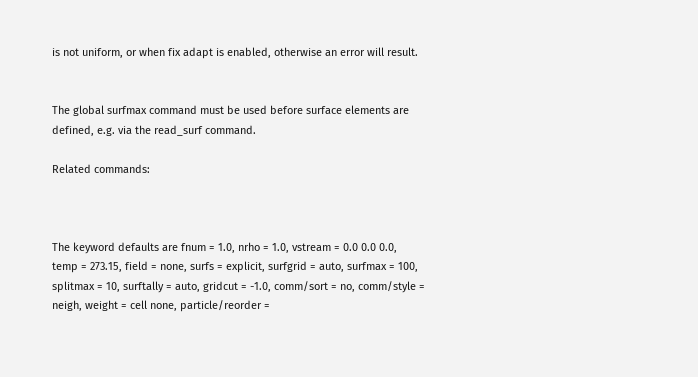is not uniform, or when fix adapt is enabled, otherwise an error will result.


The global surfmax command must be used before surface elements are defined, e.g. via the read_surf command.

Related commands:



The keyword defaults are fnum = 1.0, nrho = 1.0, vstream = 0.0 0.0 0.0, temp = 273.15, field = none, surfs = explicit, surfgrid = auto, surfmax = 100, splitmax = 10, surftally = auto, gridcut = -1.0, comm/sort = no, comm/style = neigh, weight = cell none, particle/reorder =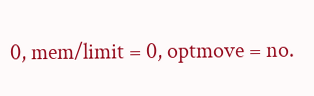0, mem/limit = 0, optmove = no.